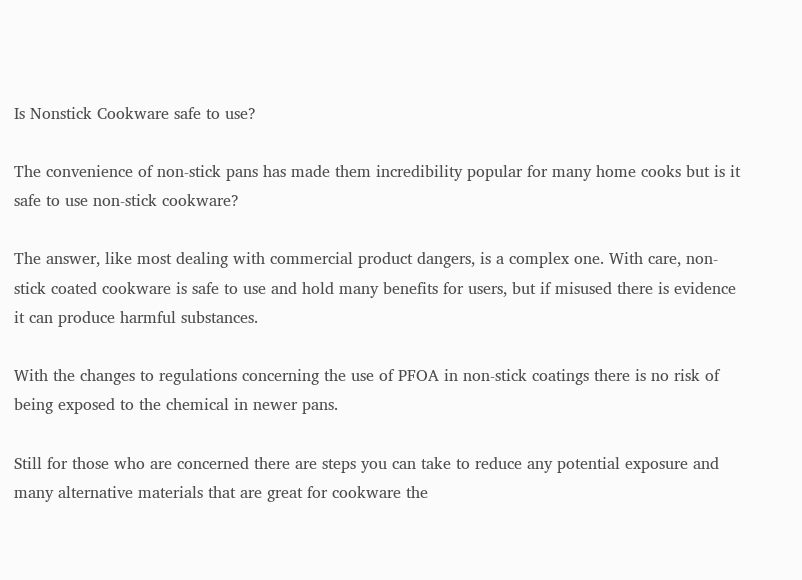Is Nonstick Cookware safe to use?

The convenience of non-stick pans has made them incredibility popular for many home cooks but is it safe to use non-stick cookware?

The answer, like most dealing with commercial product dangers, is a complex one. With care, non-stick coated cookware is safe to use and hold many benefits for users, but if misused there is evidence it can produce harmful substances.

With the changes to regulations concerning the use of PFOA in non-stick coatings there is no risk of being exposed to the chemical in newer pans.

Still for those who are concerned there are steps you can take to reduce any potential exposure and many alternative materials that are great for cookware the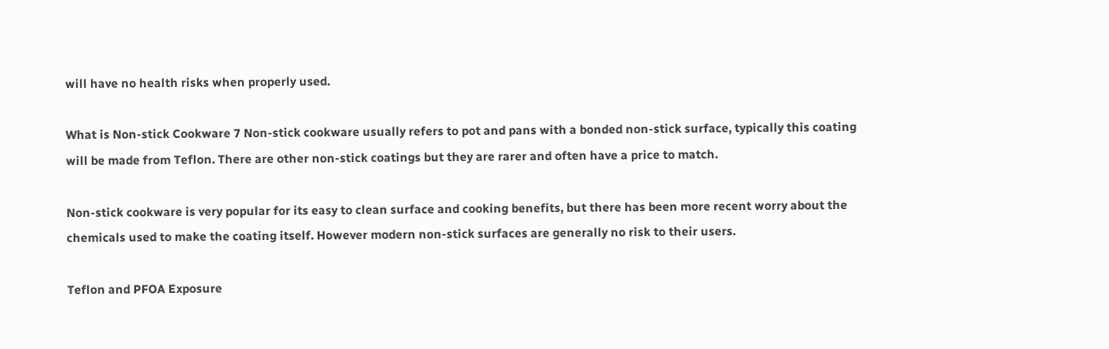will have no health risks when properly used.

What is Non-stick Cookware 7 Non-stick cookware usually refers to pot and pans with a bonded non-stick surface, typically this coating will be made from Teflon. There are other non-stick coatings but they are rarer and often have a price to match.

Non-stick cookware is very popular for its easy to clean surface and cooking benefits, but there has been more recent worry about the chemicals used to make the coating itself. However modern non-stick surfaces are generally no risk to their users.

Teflon and PFOA Exposure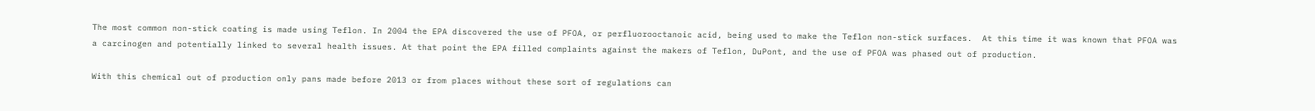The most common non-stick coating is made using Teflon. In 2004 the EPA discovered the use of PFOA, or perfluorooctanoic acid, being used to make the Teflon non-stick surfaces.  At this time it was known that PFOA was a carcinogen and potentially linked to several health issues. At that point the EPA filled complaints against the makers of Teflon, DuPont, and the use of PFOA was phased out of production.

With this chemical out of production only pans made before 2013 or from places without these sort of regulations can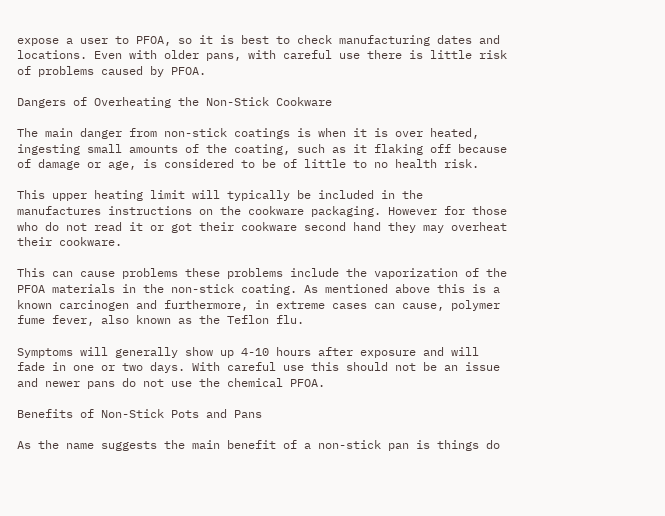expose a user to PFOA, so it is best to check manufacturing dates and locations. Even with older pans, with careful use there is little risk of problems caused by PFOA.

Dangers of Overheating the Non-Stick Cookware

The main danger from non-stick coatings is when it is over heated, ingesting small amounts of the coating, such as it flaking off because of damage or age, is considered to be of little to no health risk.

This upper heating limit will typically be included in the manufactures instructions on the cookware packaging. However for those who do not read it or got their cookware second hand they may overheat their cookware.

This can cause problems these problems include the vaporization of the PFOA materials in the non-stick coating. As mentioned above this is a known carcinogen and furthermore, in extreme cases can cause, polymer fume fever, also known as the Teflon flu.

Symptoms will generally show up 4-10 hours after exposure and will fade in one or two days. With careful use this should not be an issue and newer pans do not use the chemical PFOA.

Benefits of Non-Stick Pots and Pans

As the name suggests the main benefit of a non-stick pan is things do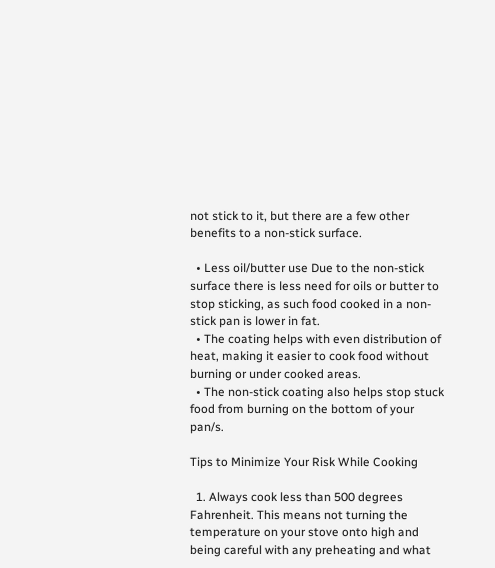not stick to it, but there are a few other benefits to a non-stick surface.

  • Less oil/butter use Due to the non-stick surface there is less need for oils or butter to stop sticking, as such food cooked in a non-stick pan is lower in fat.
  • The coating helps with even distribution of heat, making it easier to cook food without burning or under cooked areas.
  • The non-stick coating also helps stop stuck food from burning on the bottom of your pan/s.

Tips to Minimize Your Risk While Cooking

  1. Always cook less than 500 degrees Fahrenheit. This means not turning the temperature on your stove onto high and being careful with any preheating and what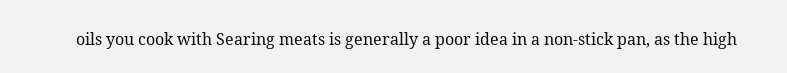oils you cook with Searing meats is generally a poor idea in a non-stick pan, as the high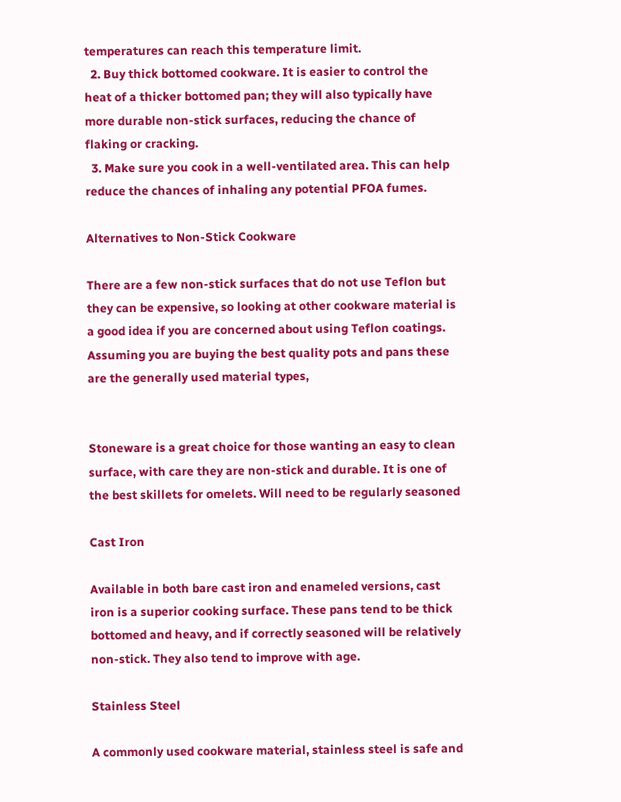temperatures can reach this temperature limit.
  2. Buy thick bottomed cookware. It is easier to control the heat of a thicker bottomed pan; they will also typically have more durable non-stick surfaces, reducing the chance of flaking or cracking.
  3. Make sure you cook in a well-ventilated area. This can help reduce the chances of inhaling any potential PFOA fumes.

Alternatives to Non-Stick Cookware

There are a few non-stick surfaces that do not use Teflon but they can be expensive, so looking at other cookware material is a good idea if you are concerned about using Teflon coatings. Assuming you are buying the best quality pots and pans these are the generally used material types,


Stoneware is a great choice for those wanting an easy to clean surface, with care they are non-stick and durable. It is one of the best skillets for omelets. Will need to be regularly seasoned

Cast Iron

Available in both bare cast iron and enameled versions, cast iron is a superior cooking surface. These pans tend to be thick bottomed and heavy, and if correctly seasoned will be relatively non-stick. They also tend to improve with age.

Stainless Steel

A commonly used cookware material, stainless steel is safe and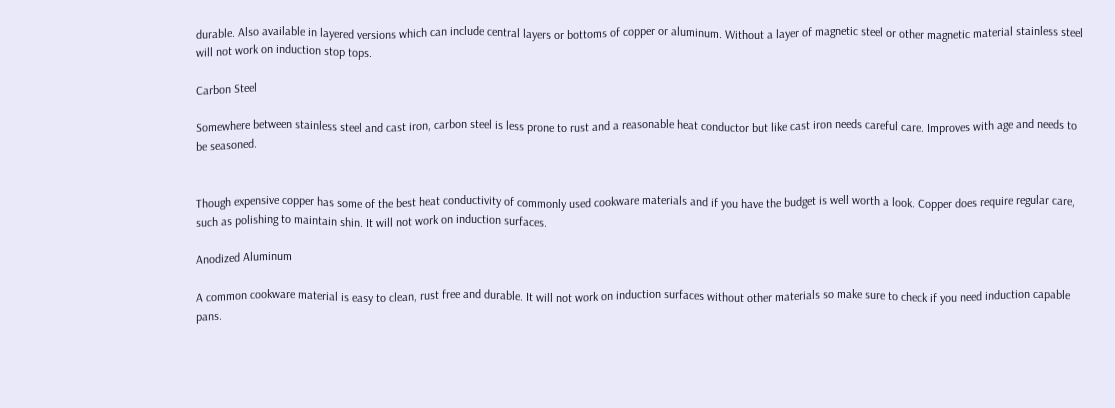durable. Also available in layered versions which can include central layers or bottoms of copper or aluminum. Without a layer of magnetic steel or other magnetic material stainless steel will not work on induction stop tops.

Carbon Steel

Somewhere between stainless steel and cast iron, carbon steel is less prone to rust and a reasonable heat conductor but like cast iron needs careful care. Improves with age and needs to be seasoned.


Though expensive copper has some of the best heat conductivity of commonly used cookware materials and if you have the budget is well worth a look. Copper does require regular care, such as polishing to maintain shin. It will not work on induction surfaces.

Anodized Aluminum

A common cookware material is easy to clean, rust free and durable. It will not work on induction surfaces without other materials so make sure to check if you need induction capable pans.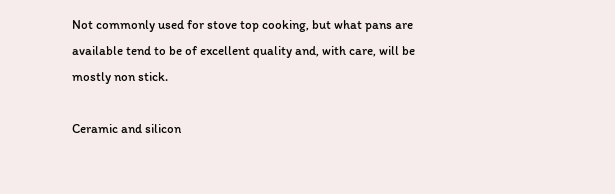Not commonly used for stove top cooking, but what pans are available tend to be of excellent quality and, with care, will be mostly non stick.

Ceramic and silicon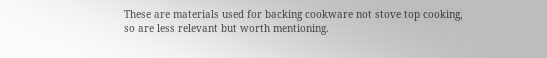These are materials used for backing cookware not stove top cooking, so are less relevant but worth mentioning.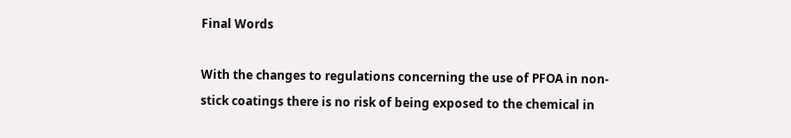Final Words

With the changes to regulations concerning the use of PFOA in non-stick coatings there is no risk of being exposed to the chemical in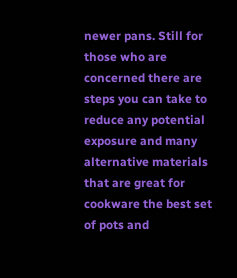newer pans. Still for those who are concerned there are steps you can take to reduce any potential exposure and many alternative materials that are great for cookware the best set of pots and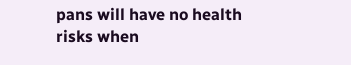pans will have no health risks when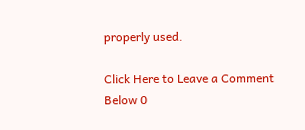properly used.

Click Here to Leave a Comment Below 0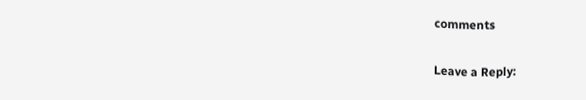comments

Leave a Reply: